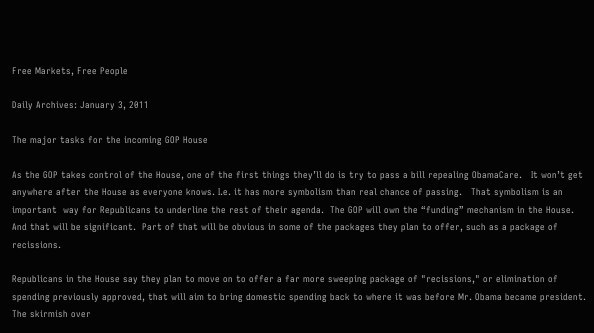Free Markets, Free People

Daily Archives: January 3, 2011

The major tasks for the incoming GOP House

As the GOP takes control of the House, one of the first things they’ll do is try to pass a bill repealing ObamaCare.   It won’t get anywhere after the House as everyone knows. I.e. it has more symbolism than real chance of passing.   That symbolism is an important  way for Republicans to underline the rest of their agenda.  The GOP will own the “funding” mechanism in the House.  And that will be significant.  Part of that will be obvious in some of the packages they plan to offer, such as a package of recissions.

Republicans in the House say they plan to move on to offer a far more sweeping package of "recissions," or elimination of spending previously approved, that will aim to bring domestic spending back to where it was before Mr. Obama became president. The skirmish over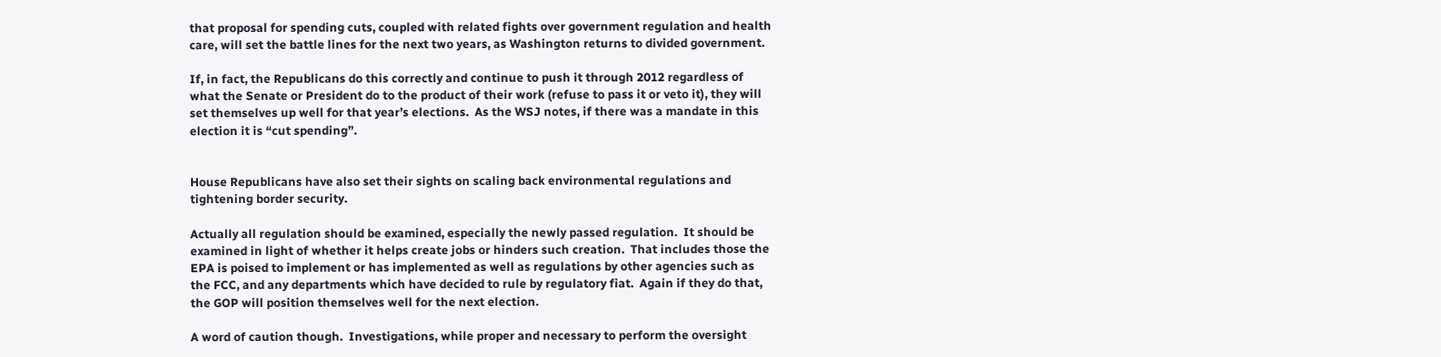that proposal for spending cuts, coupled with related fights over government regulation and health care, will set the battle lines for the next two years, as Washington returns to divided government.

If, in fact, the Republicans do this correctly and continue to push it through 2012 regardless of what the Senate or President do to the product of their work (refuse to pass it or veto it), they will set themselves up well for that year’s elections.  As the WSJ notes, if there was a mandate in this election it is “cut spending”.


House Republicans have also set their sights on scaling back environmental regulations and tightening border security.

Actually all regulation should be examined, especially the newly passed regulation.  It should be examined in light of whether it helps create jobs or hinders such creation.  That includes those the EPA is poised to implement or has implemented as well as regulations by other agencies such as the FCC, and any departments which have decided to rule by regulatory fiat.  Again if they do that, the GOP will position themselves well for the next election.

A word of caution though.  Investigations, while proper and necessary to perform the oversight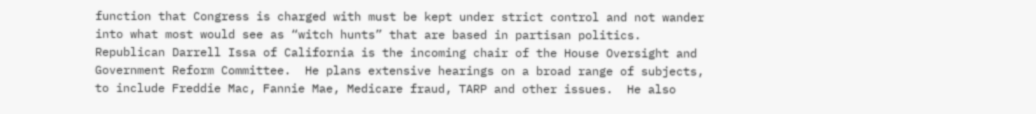function that Congress is charged with must be kept under strict control and not wander into what most would see as “witch hunts” that are based in partisan politics.  Republican Darrell Issa of California is the incoming chair of the House Oversight and Government Reform Committee.  He plans extensive hearings on a broad range of subjects, to include Freddie Mac, Fannie Mae, Medicare fraud, TARP and other issues.  He also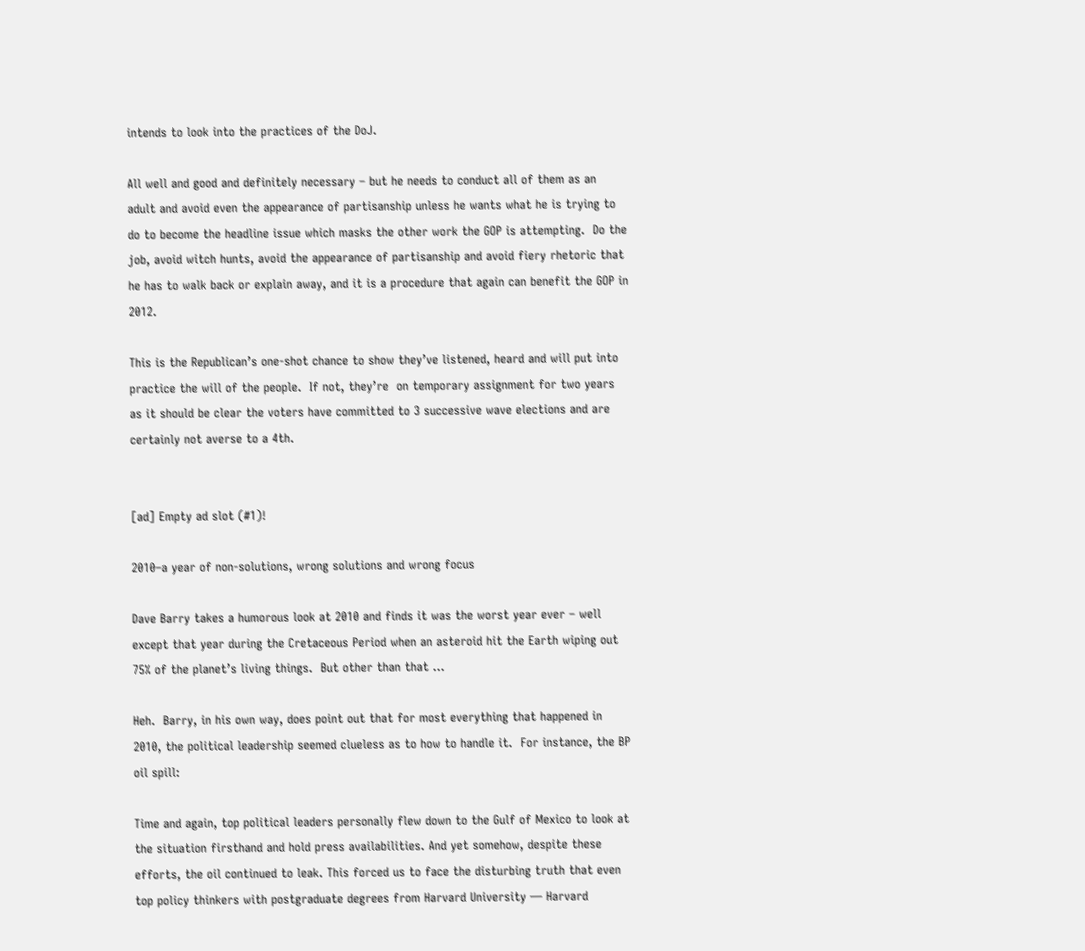intends to look into the practices of the DoJ.

All well and good and definitely necessary – but he needs to conduct all of them as an adult and avoid even the appearance of partisanship unless he wants what he is trying to do to become the headline issue which masks the other work the GOP is attempting.  Do the job, avoid witch hunts, avoid the appearance of partisanship and avoid fiery rhetoric that he has to walk back or explain away, and it is a procedure that again can benefit the GOP in 2012.

This is the Republican’s one-shot chance to show they’ve listened, heard and will put into practice the will of the people.  If not, they’re  on temporary assignment for two years as it should be clear the voters have committed to 3 successive wave elections and are certainly not averse to a 4th.


[ad] Empty ad slot (#1)!

2010–a year of non-solutions, wrong solutions and wrong focus

Dave Barry takes a humorous look at 2010 and finds it was the worst year ever – well except that year during the Cretaceous Period when an asteroid hit the Earth wiping out 75% of the planet’s living things.  But other than that …

Heh.  Barry, in his own way, does point out that for most everything that happened in 2010, the political leadership seemed clueless as to how to handle it.  For instance, the BP oil spill:

Time and again, top political leaders personally flew down to the Gulf of Mexico to look at the situation firsthand and hold press availabilities. And yet somehow, despite these efforts, the oil continued to leak. This forced us to face the disturbing truth that even top policy thinkers with postgraduate degrees from Harvard University — Harvard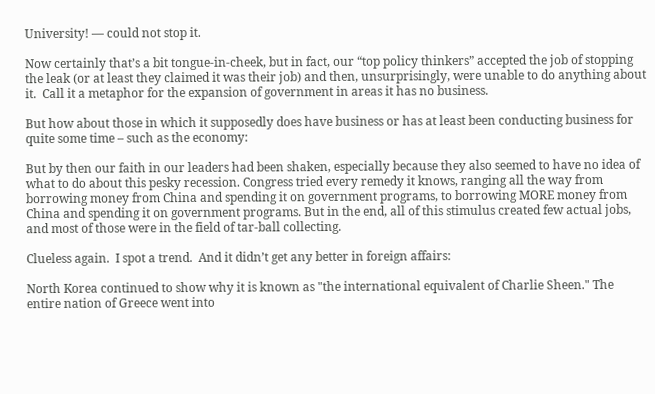University! — could not stop it.

Now certainly that’s a bit tongue-in-cheek, but in fact, our “top policy thinkers” accepted the job of stopping the leak (or at least they claimed it was their job) and then, unsurprisingly, were unable to do anything about it.  Call it a metaphor for the expansion of government in areas it has no business.

But how about those in which it supposedly does have business or has at least been conducting business for quite some time – such as the economy:

But by then our faith in our leaders had been shaken, especially because they also seemed to have no idea of what to do about this pesky recession. Congress tried every remedy it knows, ranging all the way from borrowing money from China and spending it on government programs, to borrowing MORE money from China and spending it on government programs. But in the end, all of this stimulus created few actual jobs, and most of those were in the field of tar-ball collecting.

Clueless again.  I spot a trend.  And it didn’t get any better in foreign affairs:

North Korea continued to show why it is known as "the international equivalent of Charlie Sheen." The entire nation of Greece went into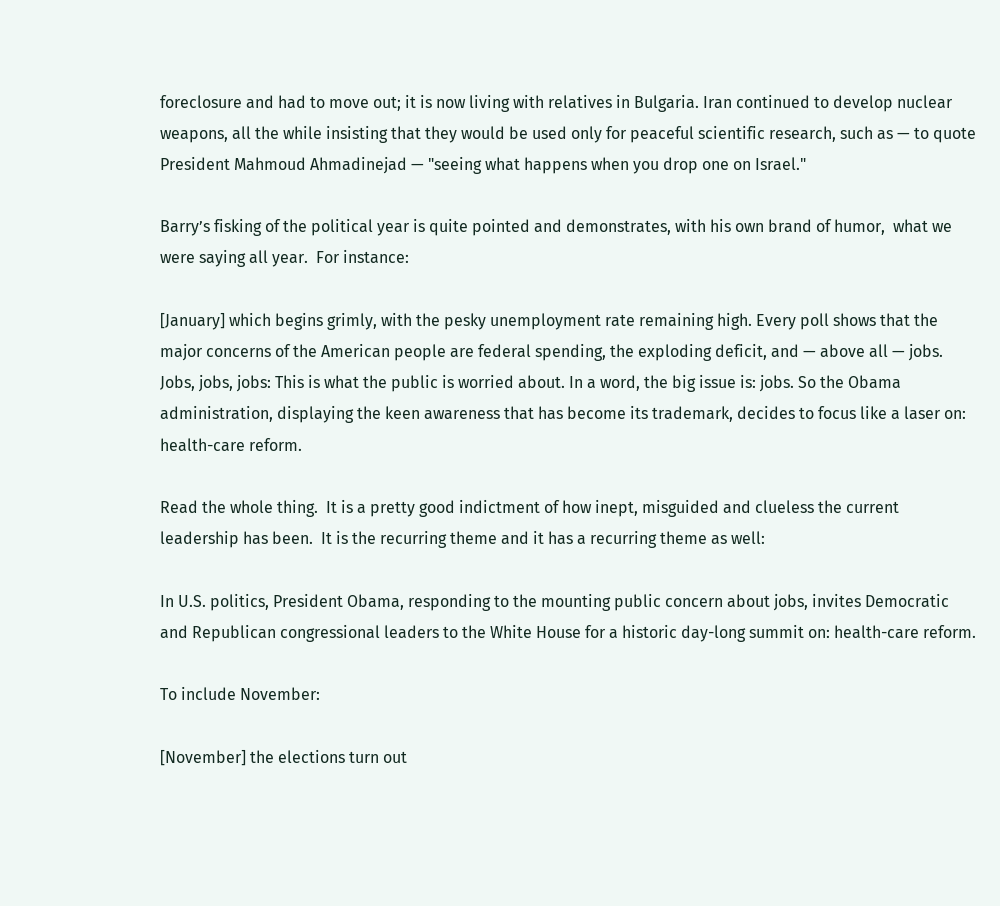foreclosure and had to move out; it is now living with relatives in Bulgaria. Iran continued to develop nuclear weapons, all the while insisting that they would be used only for peaceful scientific research, such as — to quote President Mahmoud Ahmadinejad — "seeing what happens when you drop one on Israel."

Barry’s fisking of the political year is quite pointed and demonstrates, with his own brand of humor,  what we were saying all year.  For instance:

[January] which begins grimly, with the pesky unemployment rate remaining high. Every poll shows that the major concerns of the American people are federal spending, the exploding deficit, and — above all — jobs. Jobs, jobs, jobs: This is what the public is worried about. In a word, the big issue is: jobs. So the Obama administration, displaying the keen awareness that has become its trademark, decides to focus like a laser on: health-care reform.

Read the whole thing.  It is a pretty good indictment of how inept, misguided and clueless the current leadership has been.  It is the recurring theme and it has a recurring theme as well:

In U.S. politics, President Obama, responding to the mounting public concern about jobs, invites Democratic and Republican congressional leaders to the White House for a historic day-long summit on: health-care reform.

To include November:

[November] the elections turn out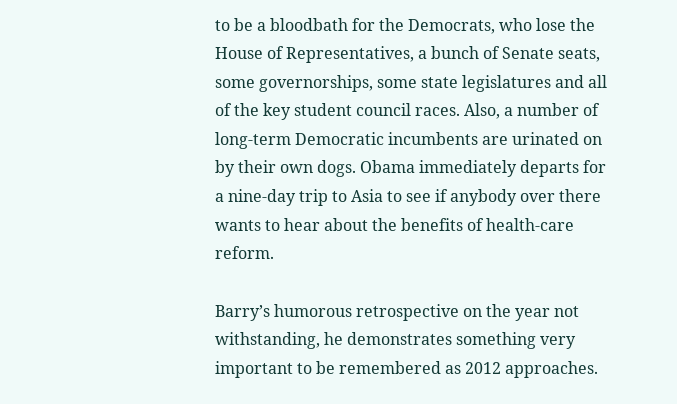to be a bloodbath for the Democrats, who lose the House of Representatives, a bunch of Senate seats, some governorships, some state legislatures and all of the key student council races. Also, a number of long-term Democratic incumbents are urinated on by their own dogs. Obama immediately departs for a nine-day trip to Asia to see if anybody over there wants to hear about the benefits of health-care reform.

Barry’s humorous retrospective on the year not withstanding, he demonstrates something very important to be remembered as 2012 approaches.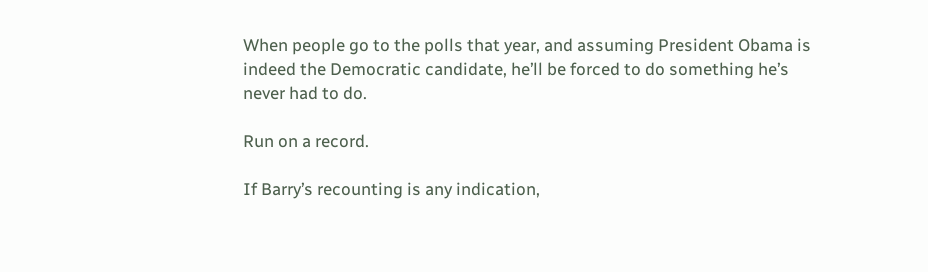When people go to the polls that year, and assuming President Obama is indeed the Democratic candidate, he’ll be forced to do something he’s never had to do.

Run on a record.

If Barry’s recounting is any indication,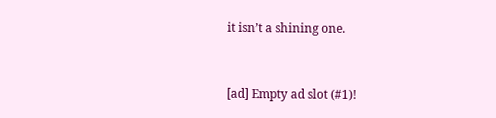it isn’t a shining one.


[ad] Empty ad slot (#1)!